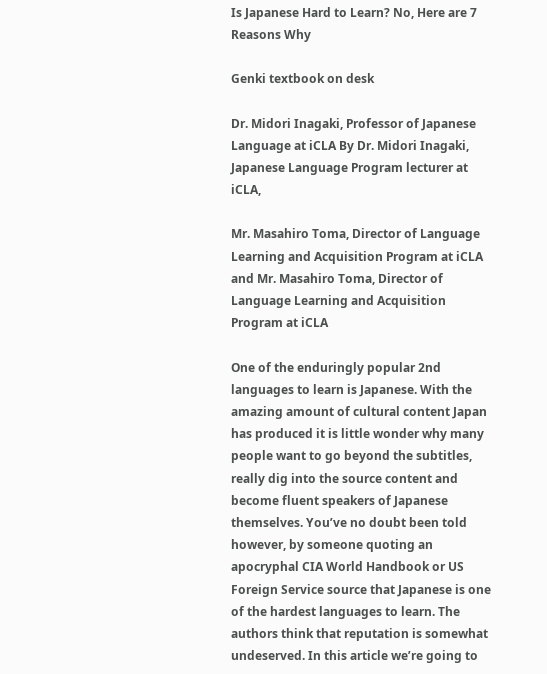Is Japanese Hard to Learn? No, Here are 7 Reasons Why

Genki textbook on desk

Dr. Midori Inagaki, Professor of Japanese Language at iCLA By Dr. Midori Inagaki, Japanese Language Program lecturer at iCLA,

Mr. Masahiro Toma, Director of Language Learning and Acquisition Program at iCLA and Mr. Masahiro Toma, Director of Language Learning and Acquisition Program at iCLA

One of the enduringly popular 2nd languages to learn is Japanese. With the amazing amount of cultural content Japan has produced it is little wonder why many people want to go beyond the subtitles, really dig into the source content and become fluent speakers of Japanese themselves. You’ve no doubt been told however, by someone quoting an apocryphal CIA World Handbook or US Foreign Service source that Japanese is one of the hardest languages to learn. The authors think that reputation is somewhat undeserved. In this article we’re going to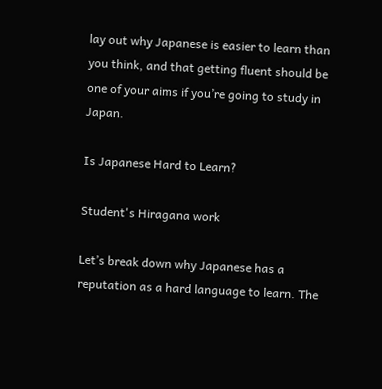lay out why Japanese is easier to learn than you think, and that getting fluent should be one of your aims if you’re going to study in Japan.

Is Japanese Hard to Learn?

Student's Hiragana work

Let’s break down why Japanese has a reputation as a hard language to learn. The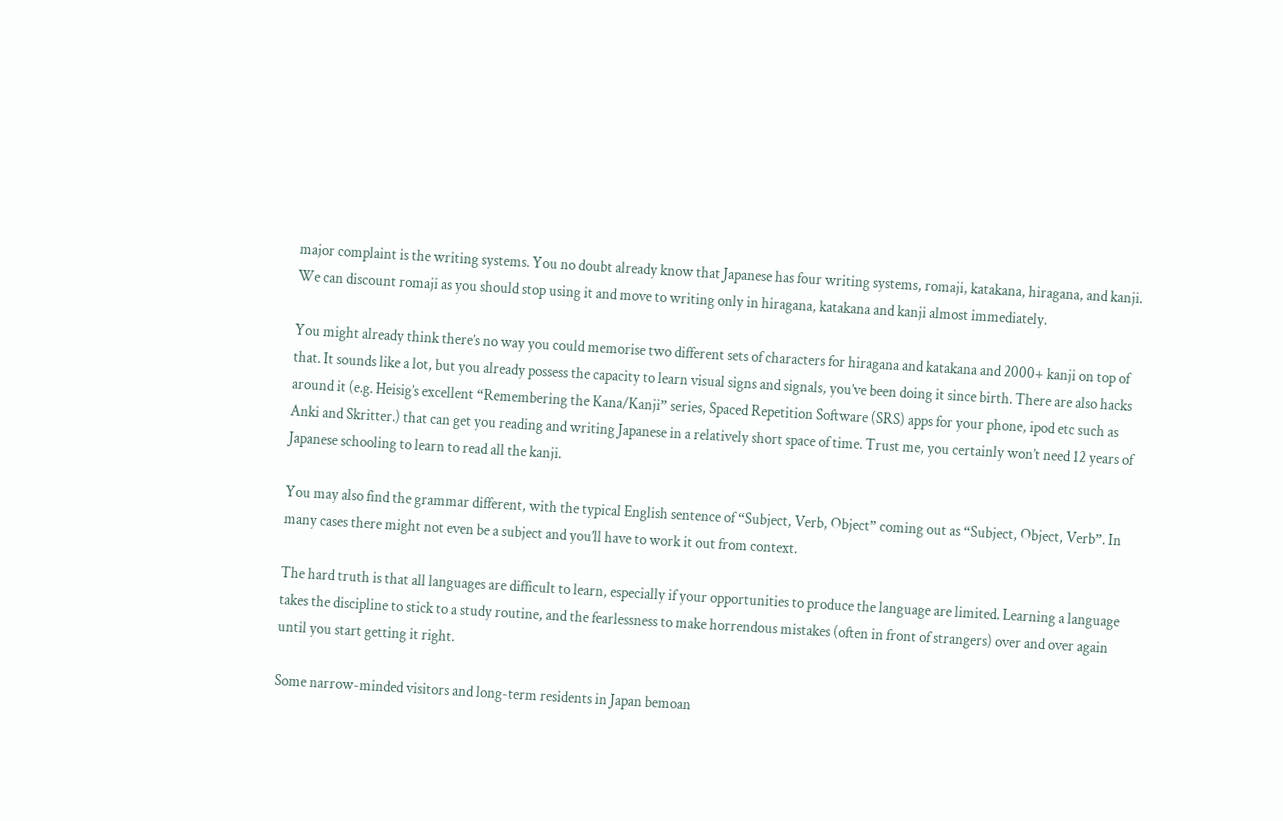major complaint is the writing systems. You no doubt already know that Japanese has four writing systems, romaji, katakana, hiragana, and kanji. We can discount romaji as you should stop using it and move to writing only in hiragana, katakana and kanji almost immediately.

You might already think there’s no way you could memorise two different sets of characters for hiragana and katakana and 2000+ kanji on top of that. It sounds like a lot, but you already possess the capacity to learn visual signs and signals, you’ve been doing it since birth. There are also hacks around it (e.g. Heisig’s excellent “Remembering the Kana/Kanji” series, Spaced Repetition Software (SRS) apps for your phone, ipod etc such as Anki and Skritter.) that can get you reading and writing Japanese in a relatively short space of time. Trust me, you certainly won’t need 12 years of Japanese schooling to learn to read all the kanji.

You may also find the grammar different, with the typical English sentence of “Subject, Verb, Object” coming out as “Subject, Object, Verb”. In many cases there might not even be a subject and you’ll have to work it out from context.

The hard truth is that all languages are difficult to learn, especially if your opportunities to produce the language are limited. Learning a language takes the discipline to stick to a study routine, and the fearlessness to make horrendous mistakes (often in front of strangers) over and over again until you start getting it right.

Some narrow-minded visitors and long-term residents in Japan bemoan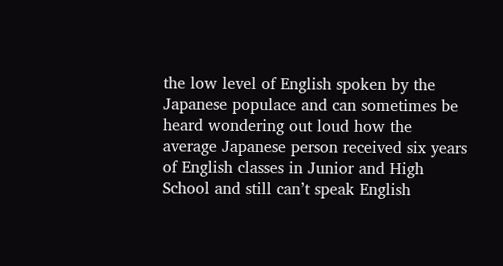the low level of English spoken by the Japanese populace and can sometimes be heard wondering out loud how the average Japanese person received six years of English classes in Junior and High School and still can’t speak English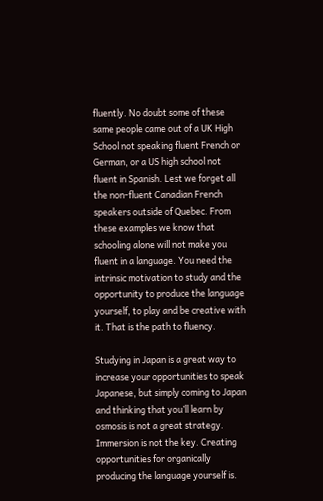fluently. No doubt some of these same people came out of a UK High School not speaking fluent French or German, or a US high school not fluent in Spanish. Lest we forget all the non-fluent Canadian French speakers outside of Quebec. From these examples we know that schooling alone will not make you fluent in a language. You need the intrinsic motivation to study and the opportunity to produce the language yourself, to play and be creative with it. That is the path to fluency.

Studying in Japan is a great way to increase your opportunities to speak Japanese, but simply coming to Japan and thinking that you’ll learn by osmosis is not a great strategy. Immersion is not the key. Creating opportunities for organically producing the language yourself is.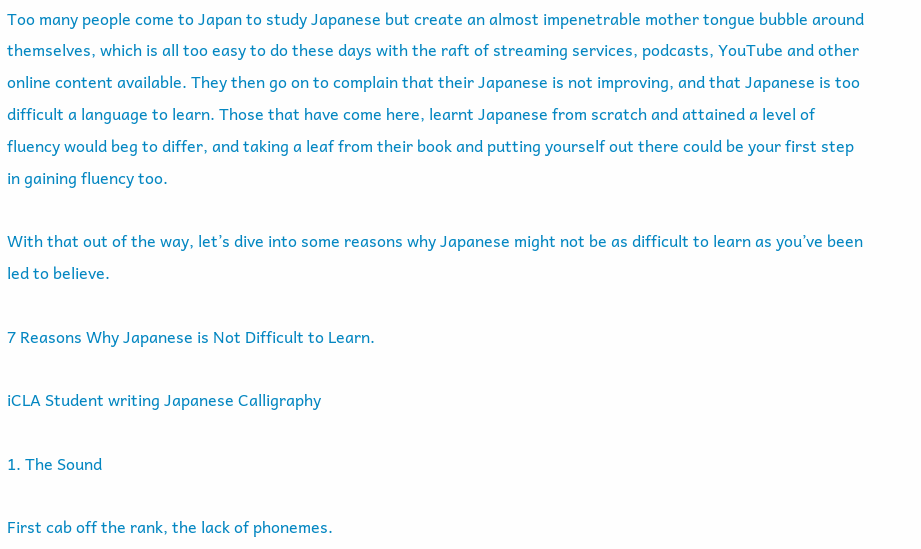Too many people come to Japan to study Japanese but create an almost impenetrable mother tongue bubble around themselves, which is all too easy to do these days with the raft of streaming services, podcasts, YouTube and other online content available. They then go on to complain that their Japanese is not improving, and that Japanese is too difficult a language to learn. Those that have come here, learnt Japanese from scratch and attained a level of fluency would beg to differ, and taking a leaf from their book and putting yourself out there could be your first step in gaining fluency too.

With that out of the way, let’s dive into some reasons why Japanese might not be as difficult to learn as you’ve been led to believe.

7 Reasons Why Japanese is Not Difficult to Learn.

iCLA Student writing Japanese Calligraphy

1. The Sound

First cab off the rank, the lack of phonemes.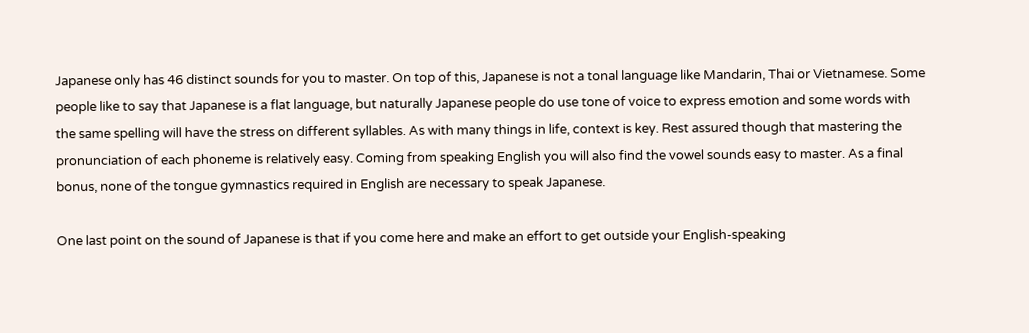Japanese only has 46 distinct sounds for you to master. On top of this, Japanese is not a tonal language like Mandarin, Thai or Vietnamese. Some people like to say that Japanese is a flat language, but naturally Japanese people do use tone of voice to express emotion and some words with the same spelling will have the stress on different syllables. As with many things in life, context is key. Rest assured though that mastering the pronunciation of each phoneme is relatively easy. Coming from speaking English you will also find the vowel sounds easy to master. As a final bonus, none of the tongue gymnastics required in English are necessary to speak Japanese.

One last point on the sound of Japanese is that if you come here and make an effort to get outside your English-speaking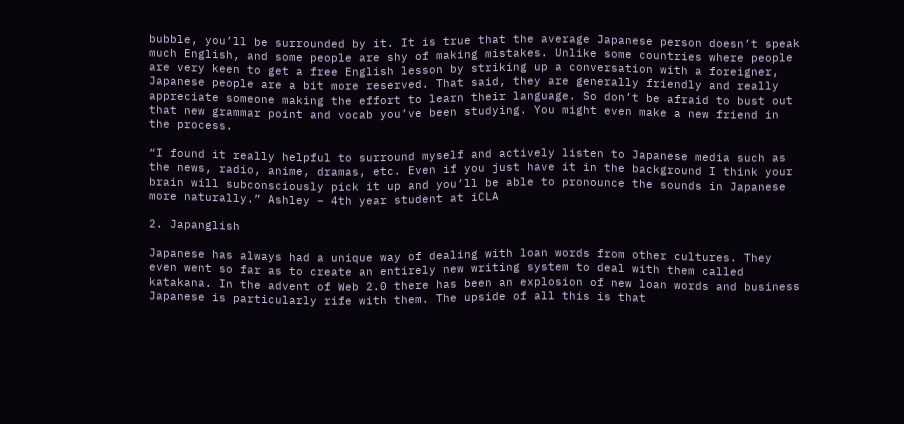bubble, you’ll be surrounded by it. It is true that the average Japanese person doesn’t speak much English, and some people are shy of making mistakes. Unlike some countries where people are very keen to get a free English lesson by striking up a conversation with a foreigner, Japanese people are a bit more reserved. That said, they are generally friendly and really appreciate someone making the effort to learn their language. So don’t be afraid to bust out that new grammar point and vocab you’ve been studying. You might even make a new friend in the process.

“I found it really helpful to surround myself and actively listen to Japanese media such as the news, radio, anime, dramas, etc. Even if you just have it in the background I think your brain will subconsciously pick it up and you’ll be able to pronounce the sounds in Japanese more naturally.” Ashley – 4th year student at iCLA

2. Japanglish

Japanese has always had a unique way of dealing with loan words from other cultures. They even went so far as to create an entirely new writing system to deal with them called katakana. In the advent of Web 2.0 there has been an explosion of new loan words and business Japanese is particularly rife with them. The upside of all this is that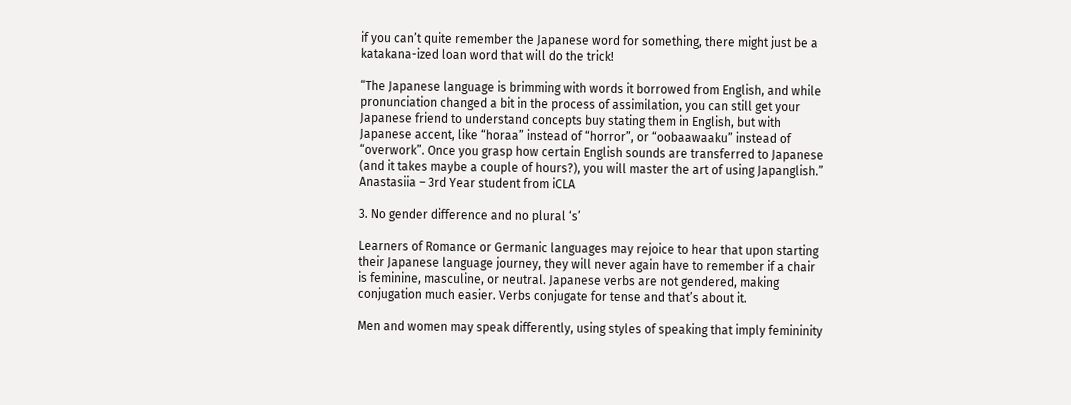if you can’t quite remember the Japanese word for something, there might just be a katakana-ized loan word that will do the trick!

“The Japanese language is brimming with words it borrowed from English, and while pronunciation changed a bit in the process of assimilation, you can still get your Japanese friend to understand concepts buy stating them in English, but with Japanese accent, like “horaa” instead of “horror”, or “oobaawaaku” instead of “overwork”. Once you grasp how certain English sounds are transferred to Japanese (and it takes maybe a couple of hours?), you will master the art of using Japanglish.” Anastasiia – 3rd Year student from iCLA

3. No gender difference and no plural ‘s’

Learners of Romance or Germanic languages may rejoice to hear that upon starting their Japanese language journey, they will never again have to remember if a chair is feminine, masculine, or neutral. Japanese verbs are not gendered, making conjugation much easier. Verbs conjugate for tense and that’s about it.

Men and women may speak differently, using styles of speaking that imply femininity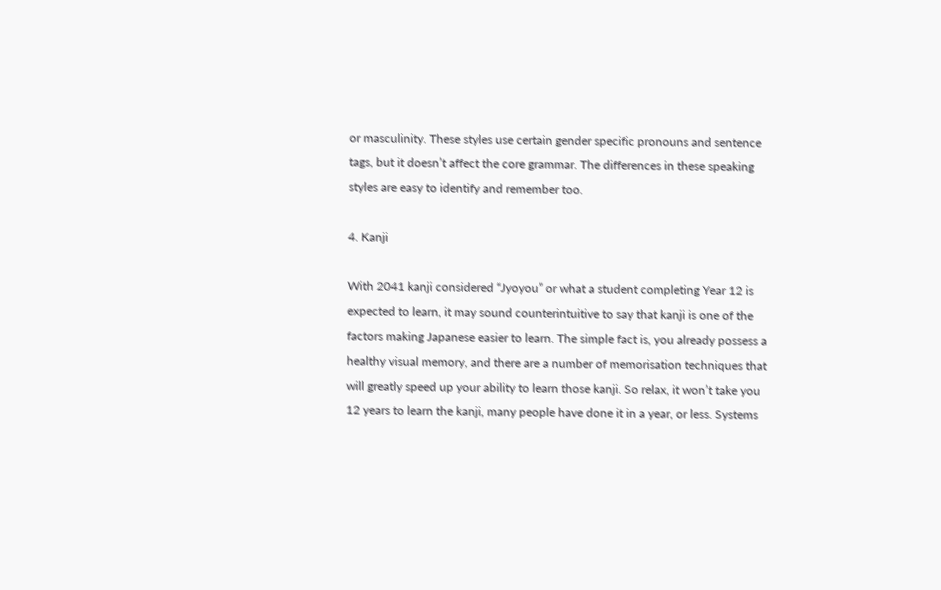or masculinity. These styles use certain gender specific pronouns and sentence tags, but it doesn’t affect the core grammar. The differences in these speaking styles are easy to identify and remember too.

4. Kanji

With 2041 kanji considered “Jyoyou” or what a student completing Year 12 is expected to learn, it may sound counterintuitive to say that kanji is one of the factors making Japanese easier to learn. The simple fact is, you already possess a healthy visual memory, and there are a number of memorisation techniques that will greatly speed up your ability to learn those kanji. So relax, it won’t take you 12 years to learn the kanji, many people have done it in a year, or less. Systems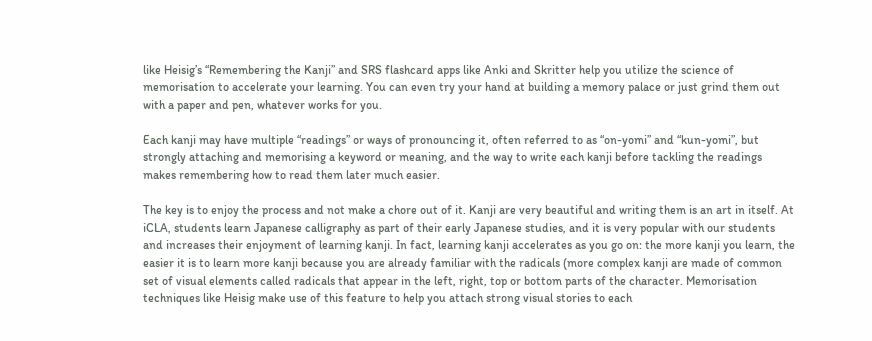like Heisig’s “Remembering the Kanji” and SRS flashcard apps like Anki and Skritter help you utilize the science of memorisation to accelerate your learning. You can even try your hand at building a memory palace or just grind them out with a paper and pen, whatever works for you.

Each kanji may have multiple “readings” or ways of pronouncing it, often referred to as “on-yomi” and “kun-yomi”, but strongly attaching and memorising a keyword or meaning, and the way to write each kanji before tackling the readings makes remembering how to read them later much easier.

The key is to enjoy the process and not make a chore out of it. Kanji are very beautiful and writing them is an art in itself. At iCLA, students learn Japanese calligraphy as part of their early Japanese studies, and it is very popular with our students and increases their enjoyment of learning kanji. In fact, learning kanji accelerates as you go on: the more kanji you learn, the easier it is to learn more kanji because you are already familiar with the radicals (more complex kanji are made of common set of visual elements called radicals that appear in the left, right, top or bottom parts of the character. Memorisation techniques like Heisig make use of this feature to help you attach strong visual stories to each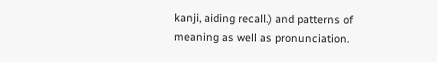kanji, aiding recall.) and patterns of meaning as well as pronunciation.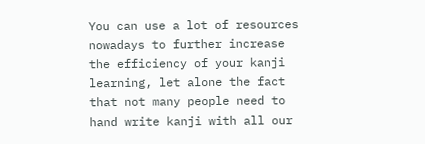You can use a lot of resources nowadays to further increase the efficiency of your kanji learning, let alone the fact that not many people need to hand write kanji with all our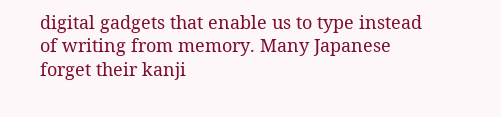digital gadgets that enable us to type instead of writing from memory. Many Japanese forget their kanji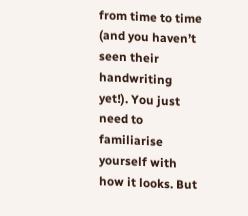from time to time (and you haven’t seen their handwriting yet!). You just need to familiarise yourself with how it looks. But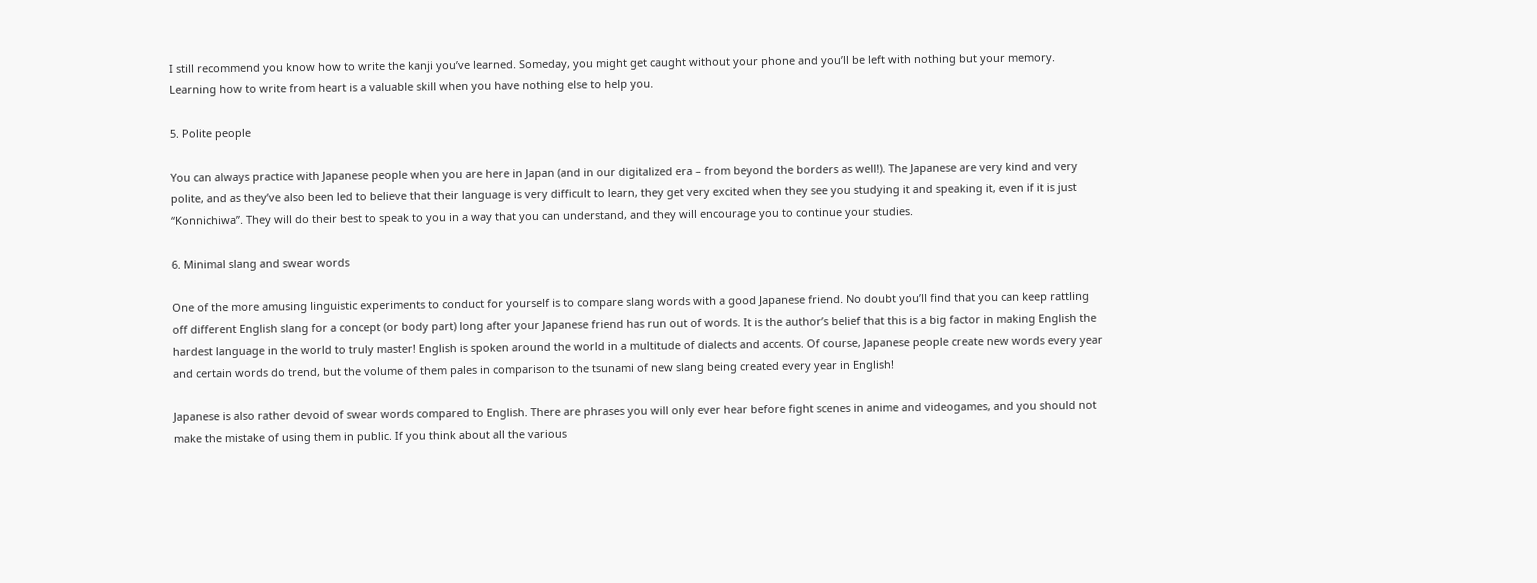I still recommend you know how to write the kanji you’ve learned. Someday, you might get caught without your phone and you’ll be left with nothing but your memory. Learning how to write from heart is a valuable skill when you have nothing else to help you.

5. Polite people

You can always practice with Japanese people when you are here in Japan (and in our digitalized era – from beyond the borders as well!). The Japanese are very kind and very polite, and as they’ve also been led to believe that their language is very difficult to learn, they get very excited when they see you studying it and speaking it, even if it is just “Konnichiwa”. They will do their best to speak to you in a way that you can understand, and they will encourage you to continue your studies.

6. Minimal slang and swear words

One of the more amusing linguistic experiments to conduct for yourself is to compare slang words with a good Japanese friend. No doubt you’ll find that you can keep rattling off different English slang for a concept (or body part) long after your Japanese friend has run out of words. It is the author’s belief that this is a big factor in making English the hardest language in the world to truly master! English is spoken around the world in a multitude of dialects and accents. Of course, Japanese people create new words every year and certain words do trend, but the volume of them pales in comparison to the tsunami of new slang being created every year in English!

Japanese is also rather devoid of swear words compared to English. There are phrases you will only ever hear before fight scenes in anime and videogames, and you should not make the mistake of using them in public. If you think about all the various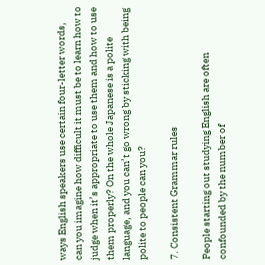ways English speakers use certain four-letter words, can you imagine how difficult it must be to learn how to judge when it’s appropriate to use them and how to use them properly? On the whole Japanese is a polite language, and you can’t go wrong by sticking with being polite to people can you?

7. Consistent Grammar rules

People starting out studying English are often confounded by the number of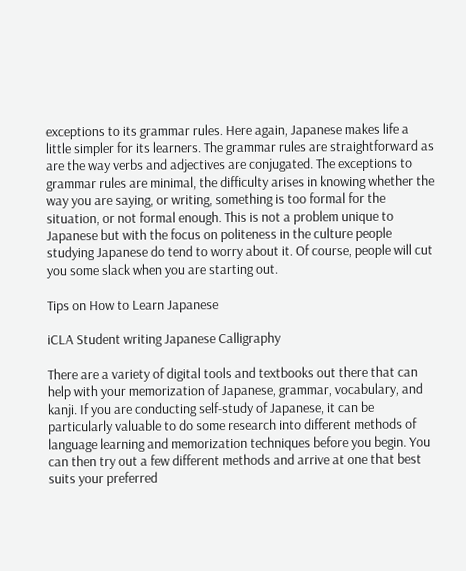exceptions to its grammar rules. Here again, Japanese makes life a little simpler for its learners. The grammar rules are straightforward as are the way verbs and adjectives are conjugated. The exceptions to grammar rules are minimal, the difficulty arises in knowing whether the way you are saying, or writing, something is too formal for the situation, or not formal enough. This is not a problem unique to Japanese but with the focus on politeness in the culture people studying Japanese do tend to worry about it. Of course, people will cut you some slack when you are starting out.

Tips on How to Learn Japanese

iCLA Student writing Japanese Calligraphy

There are a variety of digital tools and textbooks out there that can help with your memorization of Japanese, grammar, vocabulary, and kanji. If you are conducting self-study of Japanese, it can be particularly valuable to do some research into different methods of language learning and memorization techniques before you begin. You can then try out a few different methods and arrive at one that best suits your preferred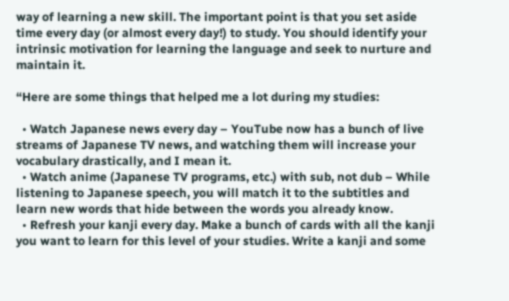way of learning a new skill. The important point is that you set aside time every day (or almost every day!) to study. You should identify your intrinsic motivation for learning the language and seek to nurture and maintain it.

“Here are some things that helped me a lot during my studies:

  • Watch Japanese news every day – YouTube now has a bunch of live streams of Japanese TV news, and watching them will increase your vocabulary drastically, and I mean it.
  • Watch anime (Japanese TV programs, etc.) with sub, not dub – While listening to Japanese speech, you will match it to the subtitles and learn new words that hide between the words you already know.
  • Refresh your kanji every day. Make a bunch of cards with all the kanji you want to learn for this level of your studies. Write a kanji and some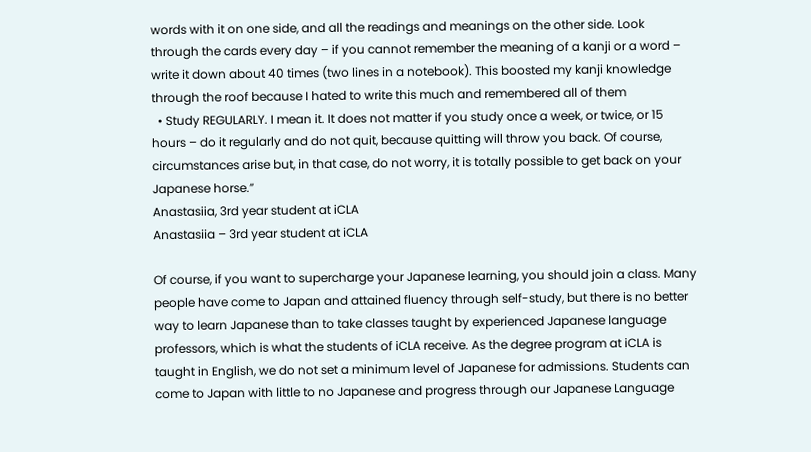words with it on one side, and all the readings and meanings on the other side. Look through the cards every day – if you cannot remember the meaning of a kanji or a word – write it down about 40 times (two lines in a notebook). This boosted my kanji knowledge through the roof because I hated to write this much and remembered all of them
  • Study REGULARLY. I mean it. It does not matter if you study once a week, or twice, or 15 hours – do it regularly and do not quit, because quitting will throw you back. Of course, circumstances arise but, in that case, do not worry, it is totally possible to get back on your Japanese horse.”
Anastasiia, 3rd year student at iCLA
Anastasiia – 3rd year student at iCLA

Of course, if you want to supercharge your Japanese learning, you should join a class. Many people have come to Japan and attained fluency through self-study, but there is no better way to learn Japanese than to take classes taught by experienced Japanese language professors, which is what the students of iCLA receive. As the degree program at iCLA is taught in English, we do not set a minimum level of Japanese for admissions. Students can come to Japan with little to no Japanese and progress through our Japanese Language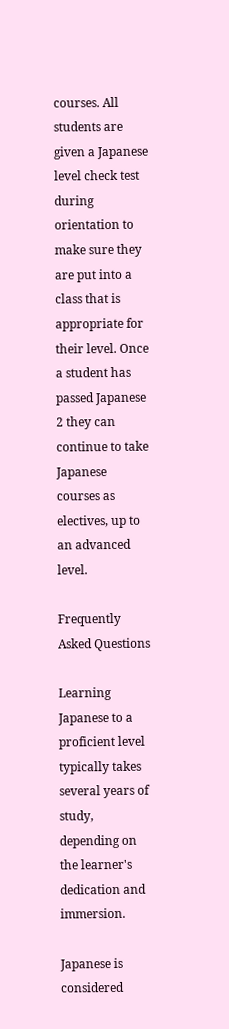courses. All students are given a Japanese level check test during orientation to make sure they are put into a class that is appropriate for their level. Once a student has passed Japanese 2 they can continue to take Japanese courses as electives, up to an advanced level.

Frequently Asked Questions

Learning Japanese to a proficient level typically takes several years of study, depending on the learner's dedication and immersion.

Japanese is considered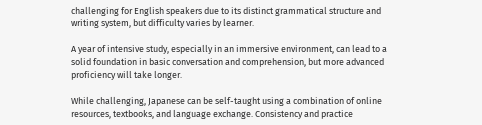challenging for English speakers due to its distinct grammatical structure and writing system, but difficulty varies by learner.

A year of intensive study, especially in an immersive environment, can lead to a solid foundation in basic conversation and comprehension, but more advanced proficiency will take longer.

While challenging, Japanese can be self-taught using a combination of online resources, textbooks, and language exchange. Consistency and practice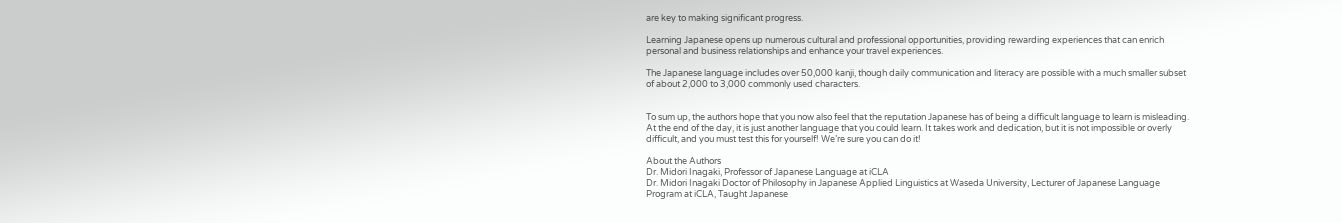are key to making significant progress.

Learning Japanese opens up numerous cultural and professional opportunities, providing rewarding experiences that can enrich personal and business relationships and enhance your travel experiences.

The Japanese language includes over 50,000 kanji, though daily communication and literacy are possible with a much smaller subset of about 2,000 to 3,000 commonly used characters.


To sum up, the authors hope that you now also feel that the reputation Japanese has of being a difficult language to learn is misleading. At the end of the day, it is just another language that you could learn. It takes work and dedication, but it is not impossible or overly difficult, and you must test this for yourself! We’re sure you can do it!

About the Authors
Dr. Midori Inagaki, Professor of Japanese Language at iCLA
Dr. Midori Inagaki Doctor of Philosophy in Japanese Applied Linguistics at Waseda University, Lecturer of Japanese Language Program at iCLA, Taught Japanese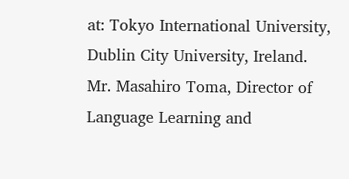at: Tokyo International University, Dublin City University, Ireland.
Mr. Masahiro Toma, Director of Language Learning and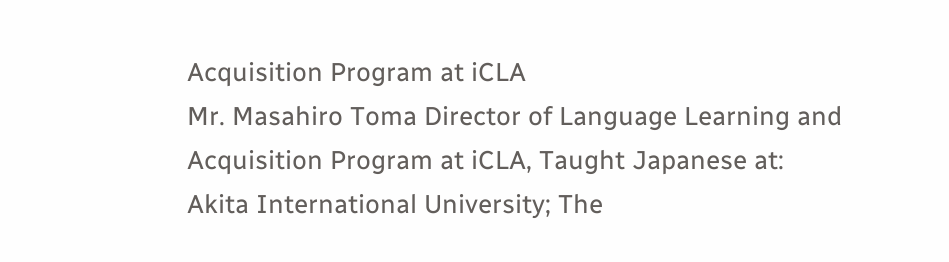Acquisition Program at iCLA
Mr. Masahiro Toma Director of Language Learning and Acquisition Program at iCLA, Taught Japanese at: Akita International University; The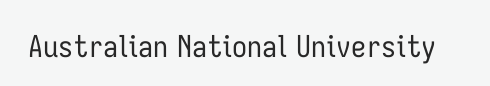Australian National University